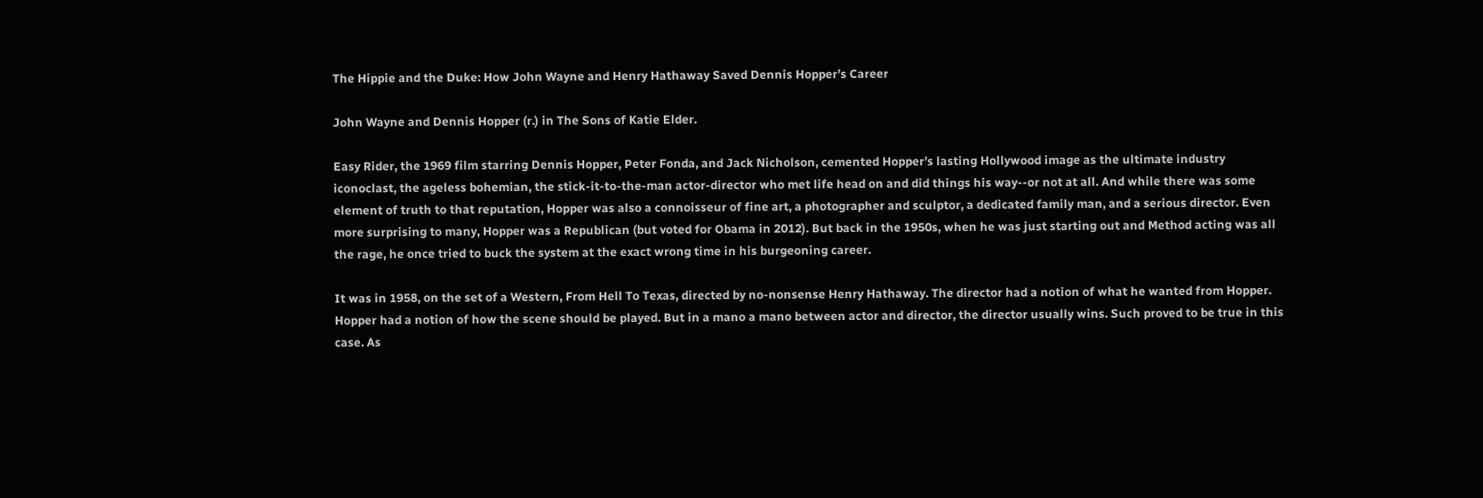The Hippie and the Duke: How John Wayne and Henry Hathaway Saved Dennis Hopper’s Career

John Wayne and Dennis Hopper (r.) in The Sons of Katie Elder.

Easy Rider, the 1969 film starring Dennis Hopper, Peter Fonda, and Jack Nicholson, cemented Hopper’s lasting Hollywood image as the ultimate industry iconoclast, the ageless bohemian, the stick-it-to-the-man actor-director who met life head on and did things his way--or not at all. And while there was some element of truth to that reputation, Hopper was also a connoisseur of fine art, a photographer and sculptor, a dedicated family man, and a serious director. Even more surprising to many, Hopper was a Republican (but voted for Obama in 2012). But back in the 1950s, when he was just starting out and Method acting was all the rage, he once tried to buck the system at the exact wrong time in his burgeoning career.

It was in 1958, on the set of a Western, From Hell To Texas, directed by no-nonsense Henry Hathaway. The director had a notion of what he wanted from Hopper. Hopper had a notion of how the scene should be played. But in a mano a mano between actor and director, the director usually wins. Such proved to be true in this case. As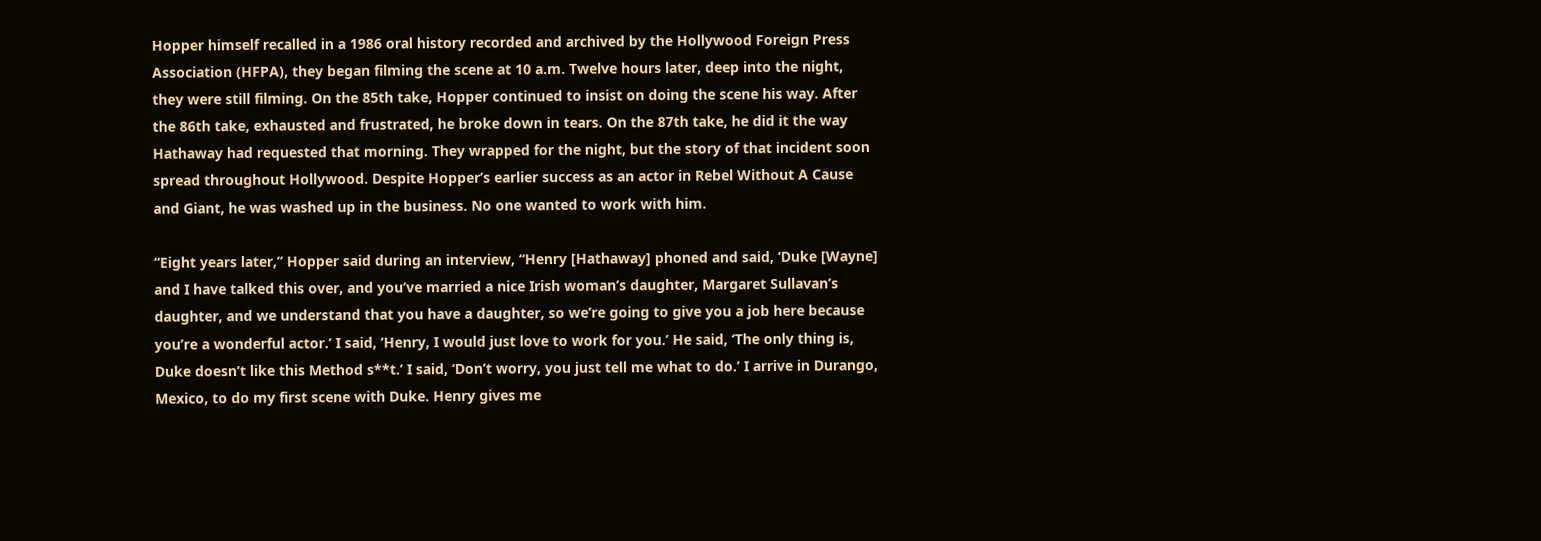Hopper himself recalled in a 1986 oral history recorded and archived by the Hollywood Foreign Press Association (HFPA), they began filming the scene at 10 a.m. Twelve hours later, deep into the night, they were still filming. On the 85th take, Hopper continued to insist on doing the scene his way. After the 86th take, exhausted and frustrated, he broke down in tears. On the 87th take, he did it the way Hathaway had requested that morning. They wrapped for the night, but the story of that incident soon spread throughout Hollywood. Despite Hopper’s earlier success as an actor in Rebel Without A Cause and Giant, he was washed up in the business. No one wanted to work with him.

“Eight years later,” Hopper said during an interview, “Henry [Hathaway] phoned and said, ‘Duke [Wayne] and I have talked this over, and you’ve married a nice Irish woman’s daughter, Margaret Sullavan’s daughter, and we understand that you have a daughter, so we’re going to give you a job here because you’re a wonderful actor.’ I said, ‘Henry, I would just love to work for you.’ He said, ‘The only thing is, Duke doesn’t like this Method s**t.’ I said, ‘Don’t worry, you just tell me what to do.’ I arrive in Durango, Mexico, to do my first scene with Duke. Henry gives me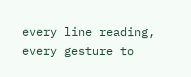every line reading, every gesture to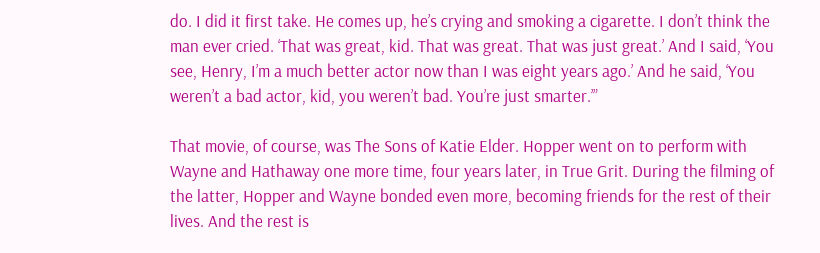do. I did it first take. He comes up, he’s crying and smoking a cigarette. I don’t think the man ever cried. ‘That was great, kid. That was great. That was just great.’ And I said, ‘You see, Henry, I’m a much better actor now than I was eight years ago.’ And he said, ‘You weren’t a bad actor, kid, you weren’t bad. You’re just smarter.’”

That movie, of course, was The Sons of Katie Elder. Hopper went on to perform with Wayne and Hathaway one more time, four years later, in True Grit. During the filming of the latter, Hopper and Wayne bonded even more, becoming friends for the rest of their lives. And the rest is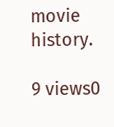movie history.

9 views0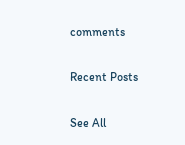comments

Recent Posts

See All